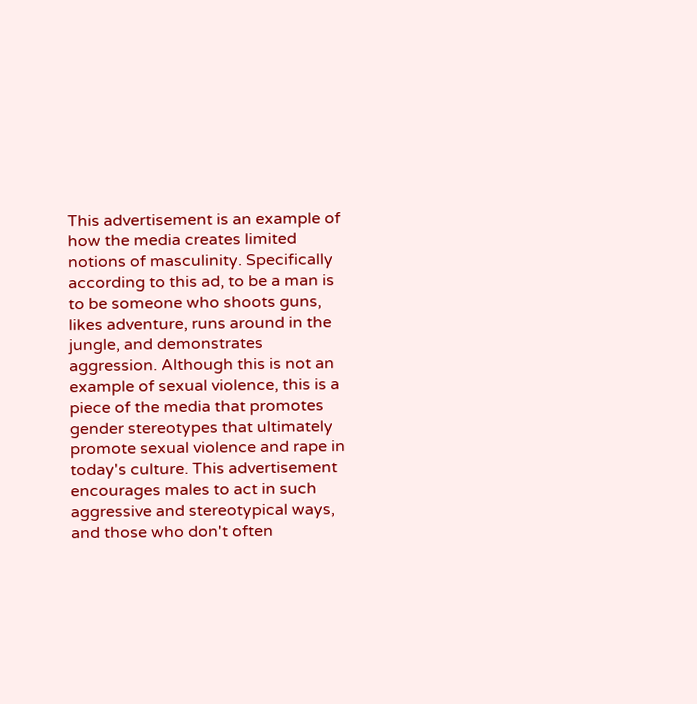This advertisement is an example of how the media creates limited notions of masculinity. Specifically according to this ad, to be a man is to be someone who shoots guns, likes adventure, runs around in the jungle, and demonstrates aggression. Although this is not an example of sexual violence, this is a piece of the media that promotes gender stereotypes that ultimately promote sexual violence and rape in today's culture. This advertisement encourages males to act in such aggressive and stereotypical ways, and those who don't often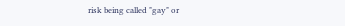risk being called "gay" or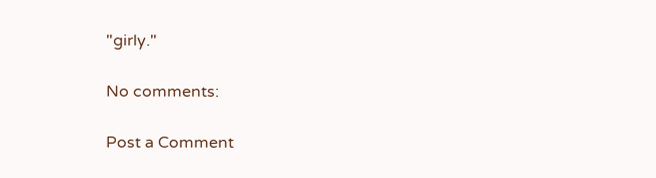"girly."

No comments:

Post a Comment